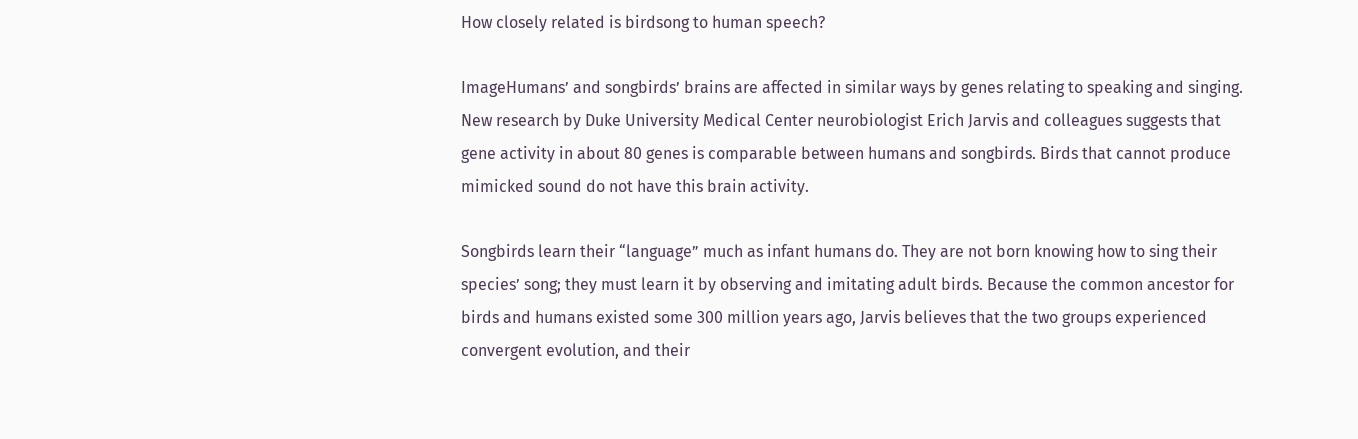How closely related is birdsong to human speech?

ImageHumans’ and songbirds’ brains are affected in similar ways by genes relating to speaking and singing. New research by Duke University Medical Center neurobiologist Erich Jarvis and colleagues suggests that gene activity in about 80 genes is comparable between humans and songbirds. Birds that cannot produce mimicked sound do not have this brain activity.

Songbirds learn their “language” much as infant humans do. They are not born knowing how to sing their species’ song; they must learn it by observing and imitating adult birds. Because the common ancestor for birds and humans existed some 300 million years ago, Jarvis believes that the two groups experienced convergent evolution, and their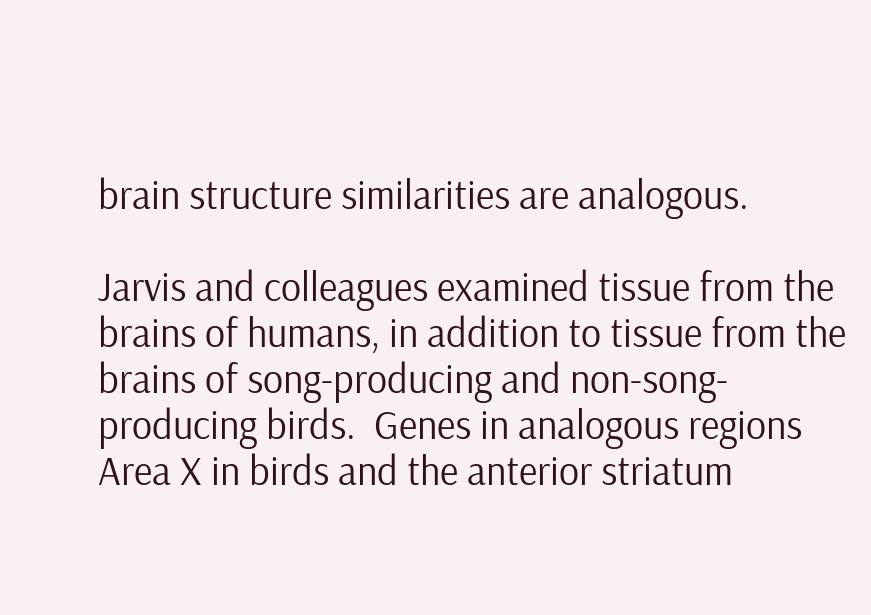brain structure similarities are analogous.

Jarvis and colleagues examined tissue from the brains of humans, in addition to tissue from the brains of song-producing and non-song-producing birds.  Genes in analogous regions Area X in birds and the anterior striatum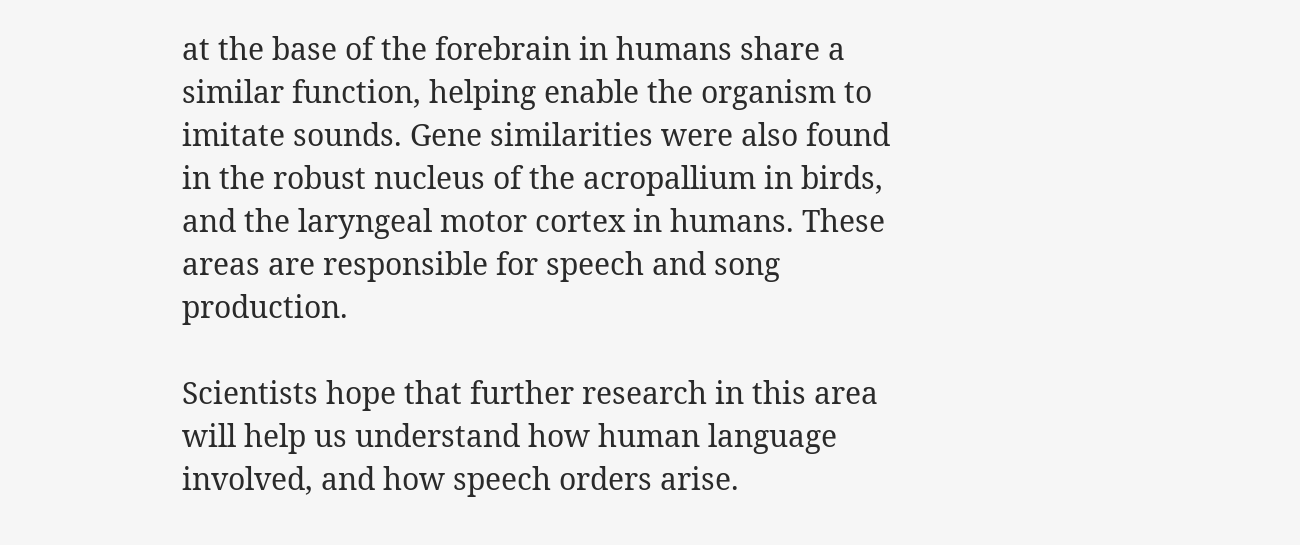at the base of the forebrain in humans share a similar function, helping enable the organism to imitate sounds. Gene similarities were also found in the robust nucleus of the acropallium in birds, and the laryngeal motor cortex in humans. These areas are responsible for speech and song production.

Scientists hope that further research in this area will help us understand how human language involved, and how speech orders arise.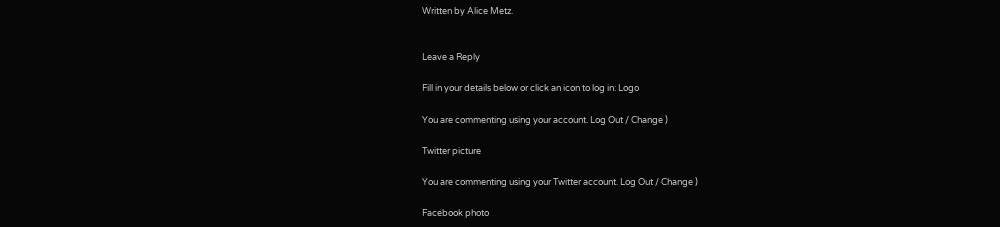Written by Alice Metz.


Leave a Reply

Fill in your details below or click an icon to log in: Logo

You are commenting using your account. Log Out / Change )

Twitter picture

You are commenting using your Twitter account. Log Out / Change )

Facebook photo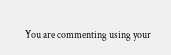You are commenting using your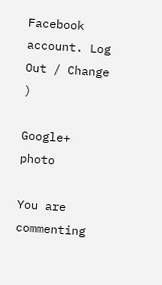Facebook account. Log Out / Change )

Google+ photo

You are commenting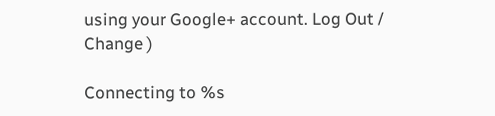using your Google+ account. Log Out / Change )

Connecting to %s